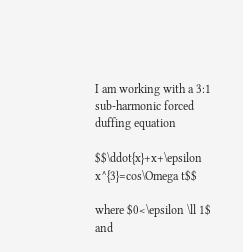I am working with a 3:1 sub-harmonic forced duffing equation

$$\ddot{x}+x+\epsilon x^{3}=cos\Omega t$$

where $0<\epsilon \ll 1$ and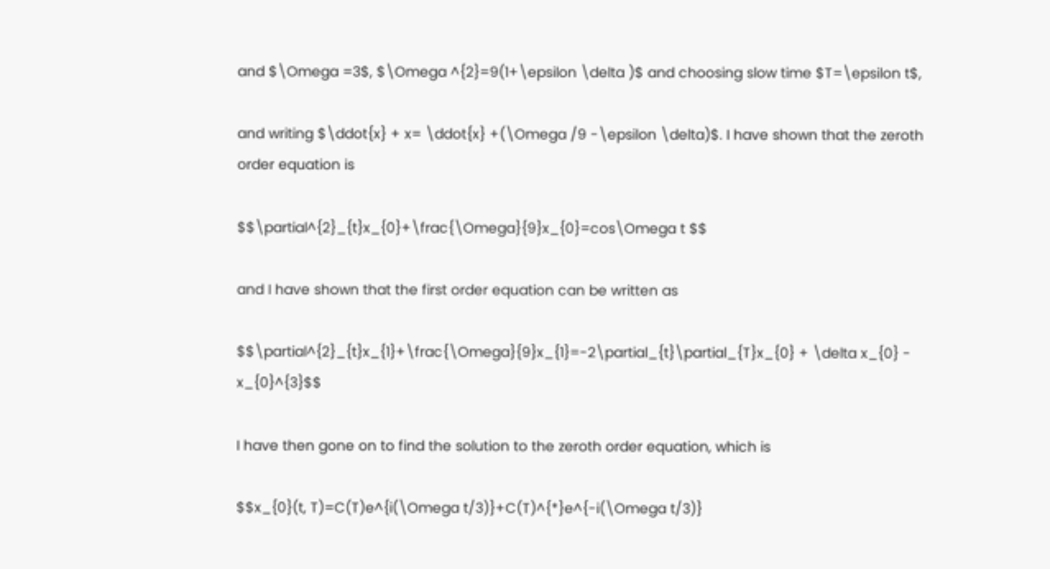and $\Omega =3$, $\Omega ^{2}=9(1+\epsilon \delta )$ and choosing slow time $T=\epsilon t$,

and writing $\ddot{x} + x= \ddot{x} +(\Omega /9 -\epsilon \delta)$. I have shown that the zeroth order equation is

$$\partial^{2}_{t}x_{0}+\frac{\Omega}{9}x_{0}=cos\Omega t $$

and I have shown that the first order equation can be written as

$$\partial^{2}_{t}x_{1}+\frac{\Omega}{9}x_{1}=-2\partial_{t}\partial_{T}x_{0} + \delta x_{0} - x_{0}^{3}$$

I have then gone on to find the solution to the zeroth order equation, which is

$$x_{0}(t, T)=C(T)e^{i(\Omega t/3)}+C(T)^{*}e^{-i(\Omega t/3)}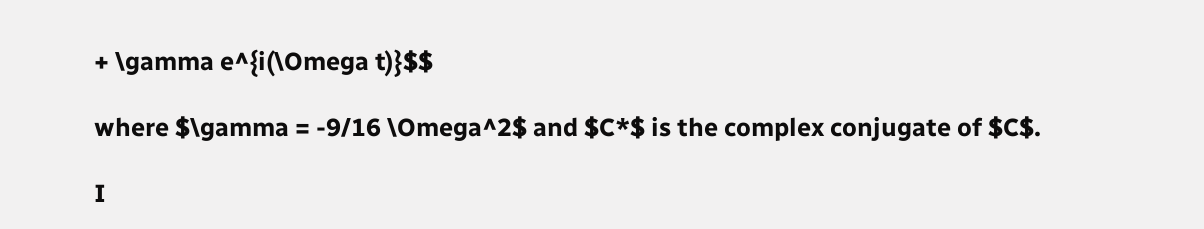+ \gamma e^{i(\Omega t)}$$

where $\gamma = -9/16 \Omega^2$ and $C*$ is the complex conjugate of $C$.

I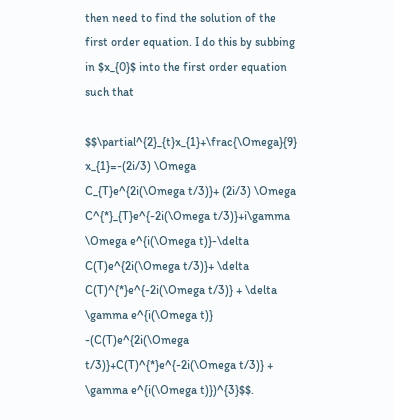then need to find the solution of the first order equation. I do this by subbing in $x_{0}$ into the first order equation such that

$$\partial^{2}_{t}x_{1}+\frac{\Omega}{9} x_{1}=-(2i/3) \Omega C_{T}e^{2i(\Omega t/3)}+ (2i/3) \Omega C^{*}_{T}e^{-2i(\Omega t/3)}+i\gamma \Omega e^{i(\Omega t)}-\delta C(T)e^{2i(\Omega t/3)}+ \delta C(T)^{*}e^{-2i(\Omega t/3)} + \delta \gamma e^{i(\Omega t)} -(C(T)e^{2i(\Omega t/3)}+C(T)^{*}e^{-2i(\Omega t/3)} + \gamma e^{i(\Omega t)})^{3}$$.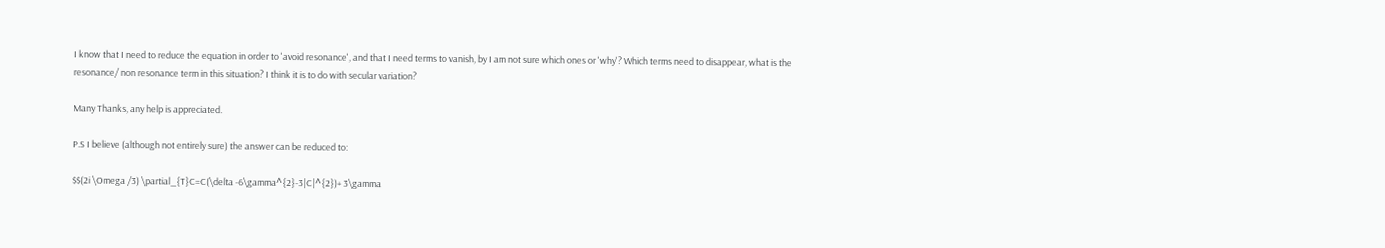I know that I need to reduce the equation in order to 'avoid resonance', and that I need terms to vanish, by I am not sure which ones or 'why'? Which terms need to disappear, what is the resonance/ non resonance term in this situation? I think it is to do with secular variation?

Many Thanks, any help is appreciated.

P.S I believe (although not entirely sure) the answer can be reduced to:

$$(2i \Omega /3) \partial_{T}C=C(\delta -6\gamma^{2}-3|C|^{2})+ 3\gamma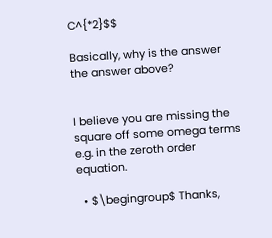C^{*2}$$

Basically, why is the answer the answer above?


I believe you are missing the square off some omega terms e.g. in the zeroth order equation.

  • $\begingroup$ Thanks,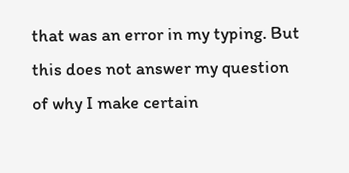that was an error in my typing. But this does not answer my question of why I make certain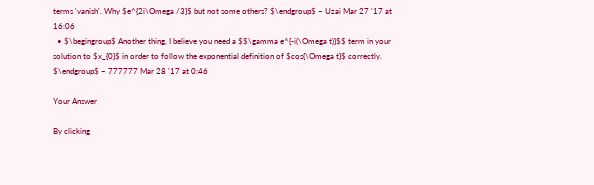terms 'vanish'. Why $e^{2i\Omega /3}$ but not some others? $\endgroup$ – Uzai Mar 27 '17 at 16:06
  • $\begingroup$ Another thing, I believe you need a $$\gamma e^{-i(\Omega t)}$$ term in your solution to $x_{0}$ in order to follow the exponential definition of $cos{\Omega t}$ correctly. $\endgroup$ – 777777 Mar 28 '17 at 0:46

Your Answer

By clicking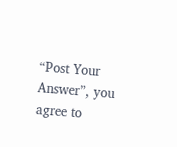“Post Your Answer”, you agree to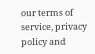our terms of service, privacy policy and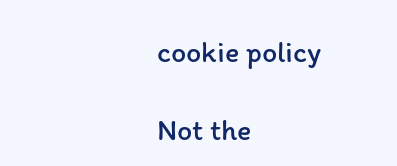cookie policy

Not the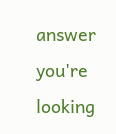answer you're looking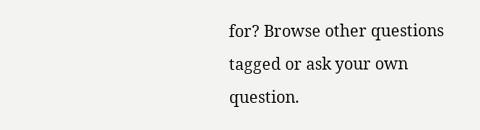for? Browse other questions tagged or ask your own question.